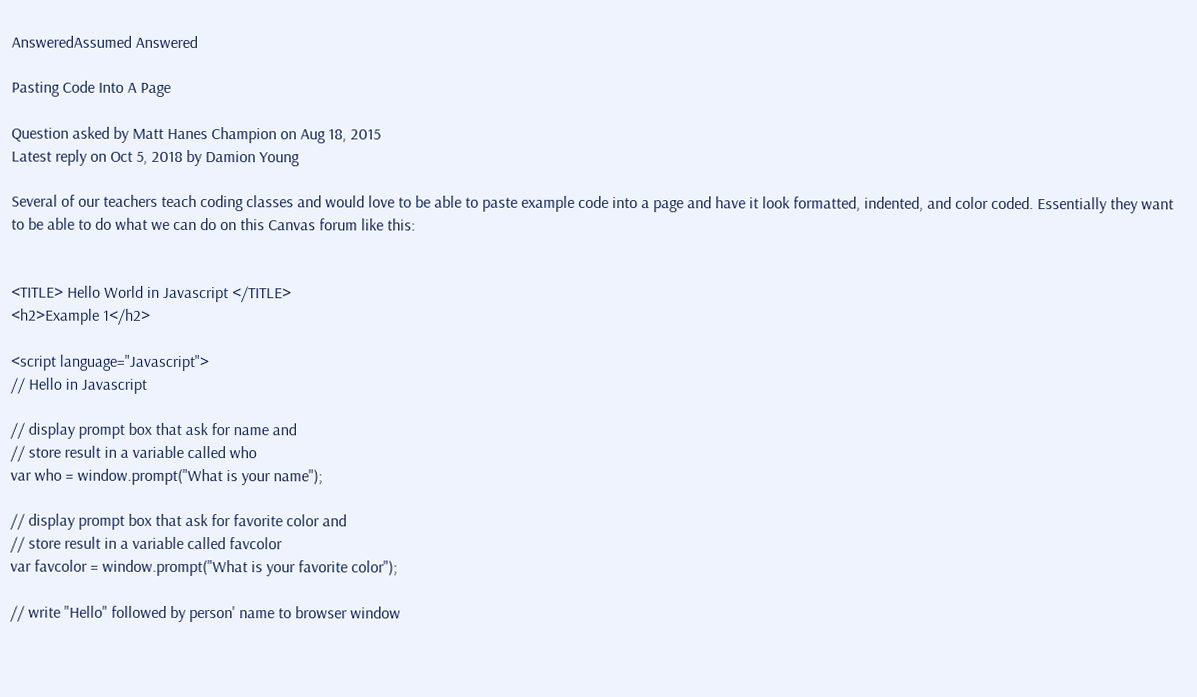AnsweredAssumed Answered

Pasting Code Into A Page

Question asked by Matt Hanes Champion on Aug 18, 2015
Latest reply on Oct 5, 2018 by Damion Young

Several of our teachers teach coding classes and would love to be able to paste example code into a page and have it look formatted, indented, and color coded. Essentially they want to be able to do what we can do on this Canvas forum like this:


<TITLE> Hello World in Javascript </TITLE>
<h2>Example 1</h2>

<script language="Javascript">
// Hello in Javascript

// display prompt box that ask for name and
// store result in a variable called who
var who = window.prompt("What is your name");

// display prompt box that ask for favorite color and
// store result in a variable called favcolor
var favcolor = window.prompt("What is your favorite color");

// write "Hello" followed by person' name to browser window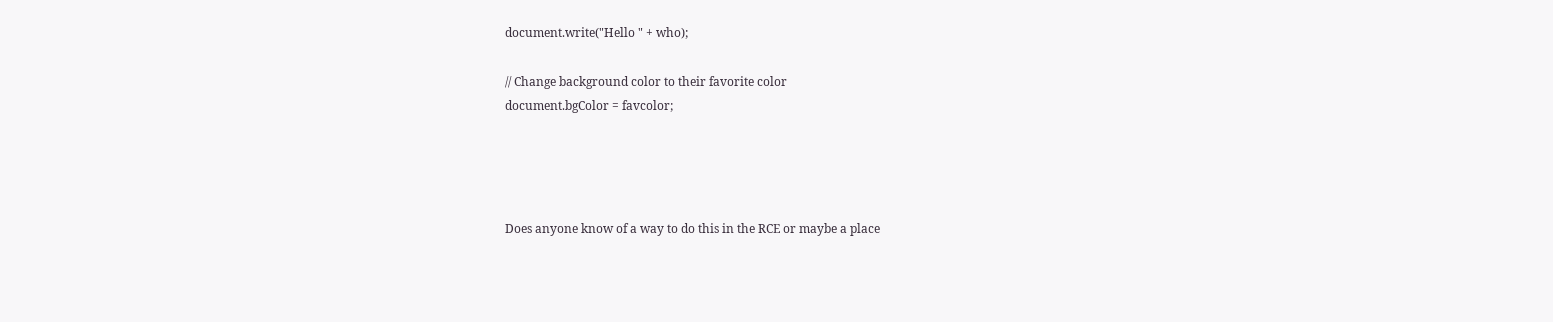document.write("Hello " + who);

// Change background color to their favorite color
document.bgColor = favcolor;




Does anyone know of a way to do this in the RCE or maybe a place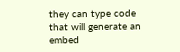they can type code that will generate an embed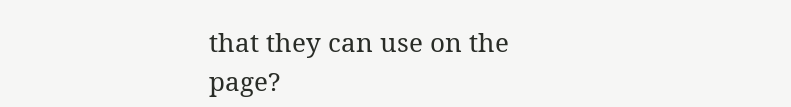that they can use on the page?